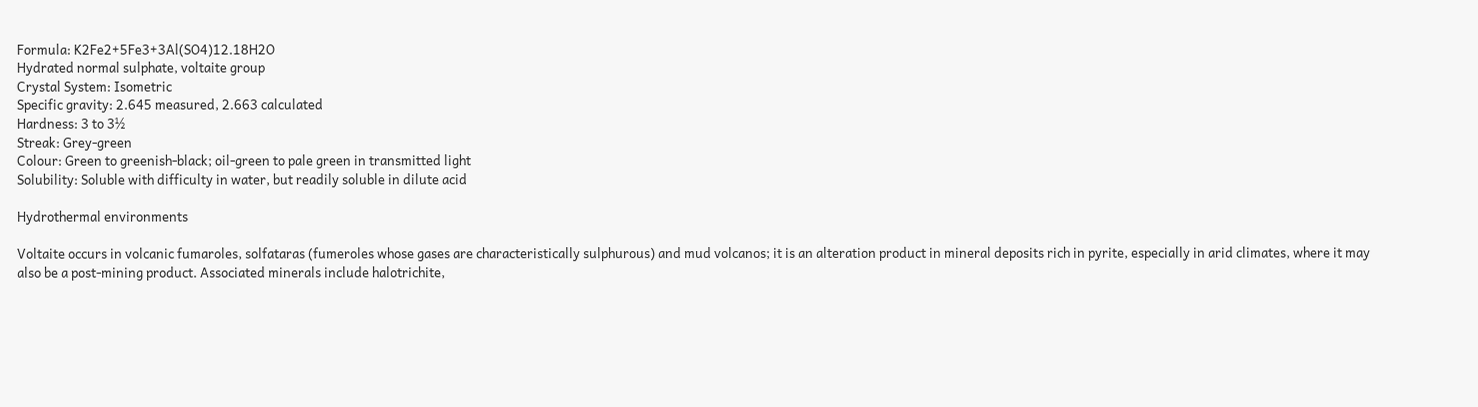Formula: K2Fe2+5Fe3+3Al(SO4)12.18H2O
Hydrated normal sulphate, voltaite group
Crystal System: Isometric
Specific gravity: 2.645 measured, 2.663 calculated
Hardness: 3 to 3½
Streak: Grey-green
Colour: Green to greenish-black; oil-green to pale green in transmitted light
Solubility: Soluble with difficulty in water, but readily soluble in dilute acid

Hydrothermal environments

Voltaite occurs in volcanic fumaroles, solfataras (fumeroles whose gases are characteristically sulphurous) and mud volcanos; it is an alteration product in mineral deposits rich in pyrite, especially in arid climates, where it may also be a post-mining product. Associated minerals include halotrichite,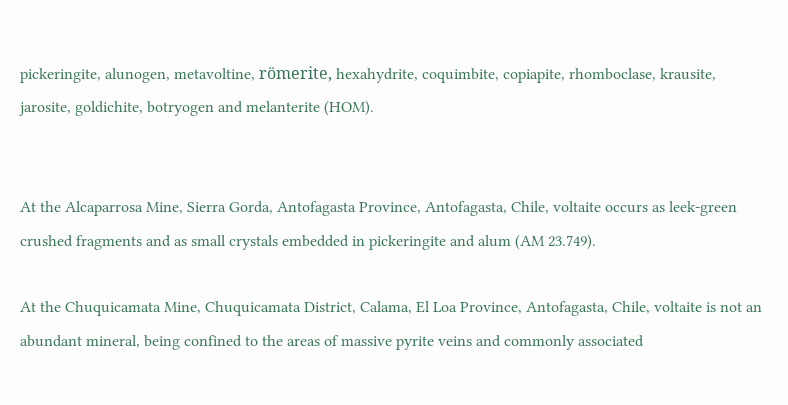pickeringite, alunogen, metavoltine, römerite, hexahydrite, coquimbite, copiapite, rhomboclase, krausite, jarosite, goldichite, botryogen and melanterite (HOM).


At the Alcaparrosa Mine, Sierra Gorda, Antofagasta Province, Antofagasta, Chile, voltaite occurs as leek-green crushed fragments and as small crystals embedded in pickeringite and alum (AM 23.749).

At the Chuquicamata Mine, Chuquicamata District, Calama, El Loa Province, Antofagasta, Chile, voltaite is not an abundant mineral, being confined to the areas of massive pyrite veins and commonly associated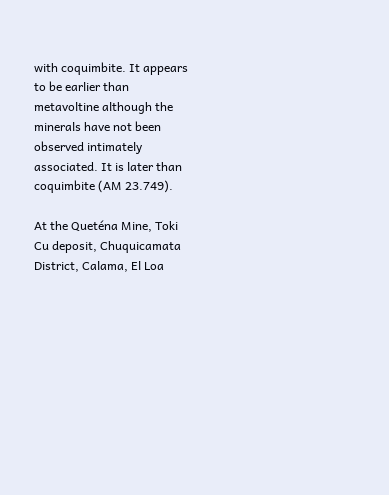with coquimbite. It appears to be earlier than metavoltine although the minerals have not been observed intimately associated. It is later than coquimbite (AM 23.749).

At the Queténa Mine, Toki Cu deposit, Chuquicamata District, Calama, El Loa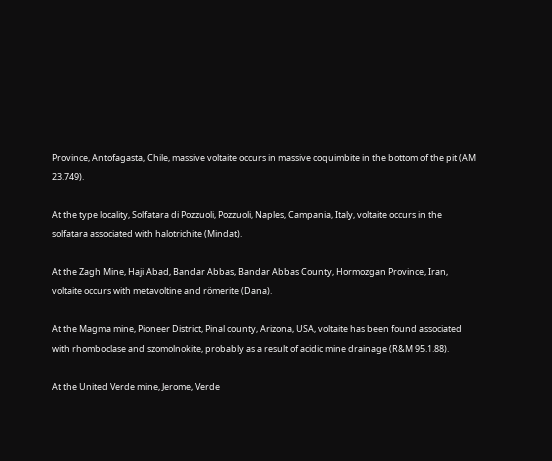Province, Antofagasta, Chile, massive voltaite occurs in massive coquimbite in the bottom of the pit (AM 23.749).

At the type locality, Solfatara di Pozzuoli, Pozzuoli, Naples, Campania, Italy, voltaite occurs in the solfatara associated with halotrichite (Mindat).

At the Zagh Mine, Haji Abad, Bandar Abbas, Bandar Abbas County, Hormozgan Province, Iran, voltaite occurs with metavoltine and römerite (Dana).

At the Magma mine, Pioneer District, Pinal county, Arizona, USA, voltaite has been found associated with rhomboclase and szomolnokite, probably as a result of acidic mine drainage (R&M 95.1.88).

At the United Verde mine, Jerome, Verde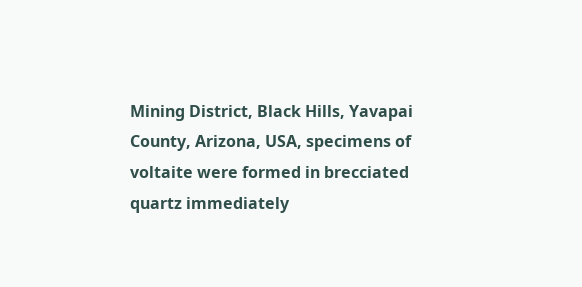Mining District, Black Hills, Yavapai County, Arizona, USA, specimens of voltaite were formed in brecciated quartz immediately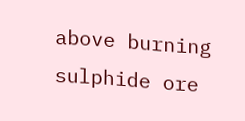above burning sulphide ore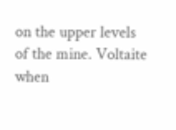on the upper levels of the mine. Voltaite when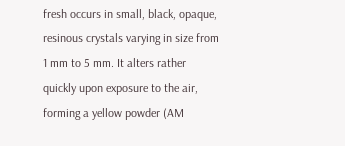fresh occurs in small, black, opaque, resinous crystals varying in size from 1 mm to 5 mm. It alters rather quickly upon exposure to the air, forming a yellow powder (AM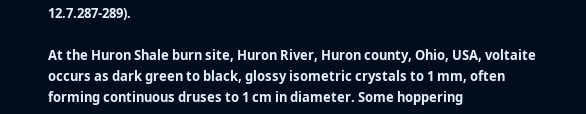12.7.287-289).

At the Huron Shale burn site, Huron River, Huron county, Ohio, USA, voltaite occurs as dark green to black, glossy isometric crystals to 1 mm, often forming continuous druses to 1 cm in diameter. Some hoppering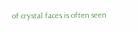of crystal faces is often seen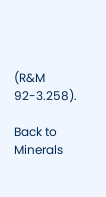(R&M 92-3.258).

Back to Minerals